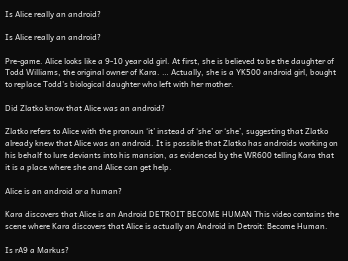Is Alice really an android?

Is Alice really an android?

Pre-game. Alice looks like a 9-10 year old girl. At first, she is believed to be the daughter of Todd Williams, the original owner of Kara. … Actually, she is a YK500 android girl, bought to replace Todd’s biological daughter who left with her mother.

Did Zlatko know that Alice was an android?

Zlatko refers to Alice with the pronoun ‘it’ instead of ‘she’ or ‘she’, suggesting that Zlatko already knew that Alice was an android. It is possible that Zlatko has androids working on his behalf to lure deviants into his mansion, as evidenced by the WR600 telling Kara that it is a place where she and Alice can get help.

Alice is an android or a human?

Kara discovers that Alice is an Android DETROIT BECOME HUMAN This video contains the scene where Kara discovers that Alice is actually an Android in Detroit: Become Human.

Is rA9 a Markus?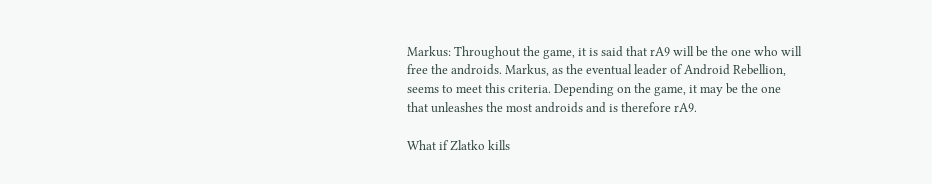Markus: Throughout the game, it is said that rA9 will be the one who will free the androids. Markus, as the eventual leader of Android Rebellion, seems to meet this criteria. Depending on the game, it may be the one that unleashes the most androids and is therefore rA9.

What if Zlatko kills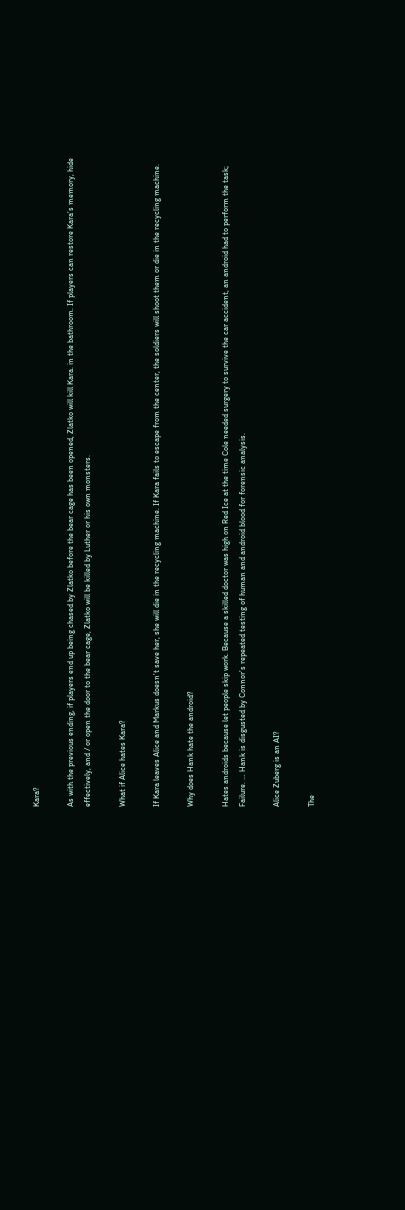Kara?

As with the previous ending, if players end up being chased by Zlatko before the bear cage has been opened, Zlatko will kill Kara. in the bathroom. If players can restore Kara’s memory, hide effectively, and / or open the door to the bear cage, Zlatko will be killed by Luther or his own monsters.

What if Alice hates Kara?

If Kara leaves Alice and Markus doesn’t save her, she will die in the recycling machine. If Kara fails to escape from the center, the soldiers will shoot them or die in the recycling machine.

Why does Hank hate the android?

Hates androids because let people skip work. Because a skilled doctor was high on Red Ice at the time Cole needed surgery to survive the car accident, an android had to perform the task; Failure. … Hank is disgusted by Connor’s repeated testing of human and android blood for forensic analysis.

Alice Zuberg is an AI?

The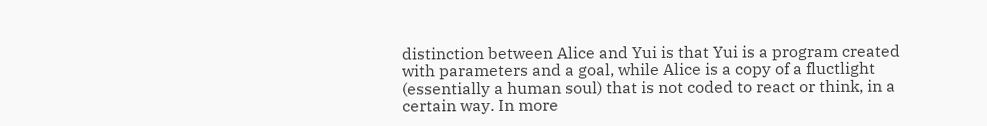distinction between Alice and Yui is that Yui is a program created with parameters and a goal, while Alice is a copy of a fluctlight (essentially a human soul) that is not coded to react or think, in a certain way. In more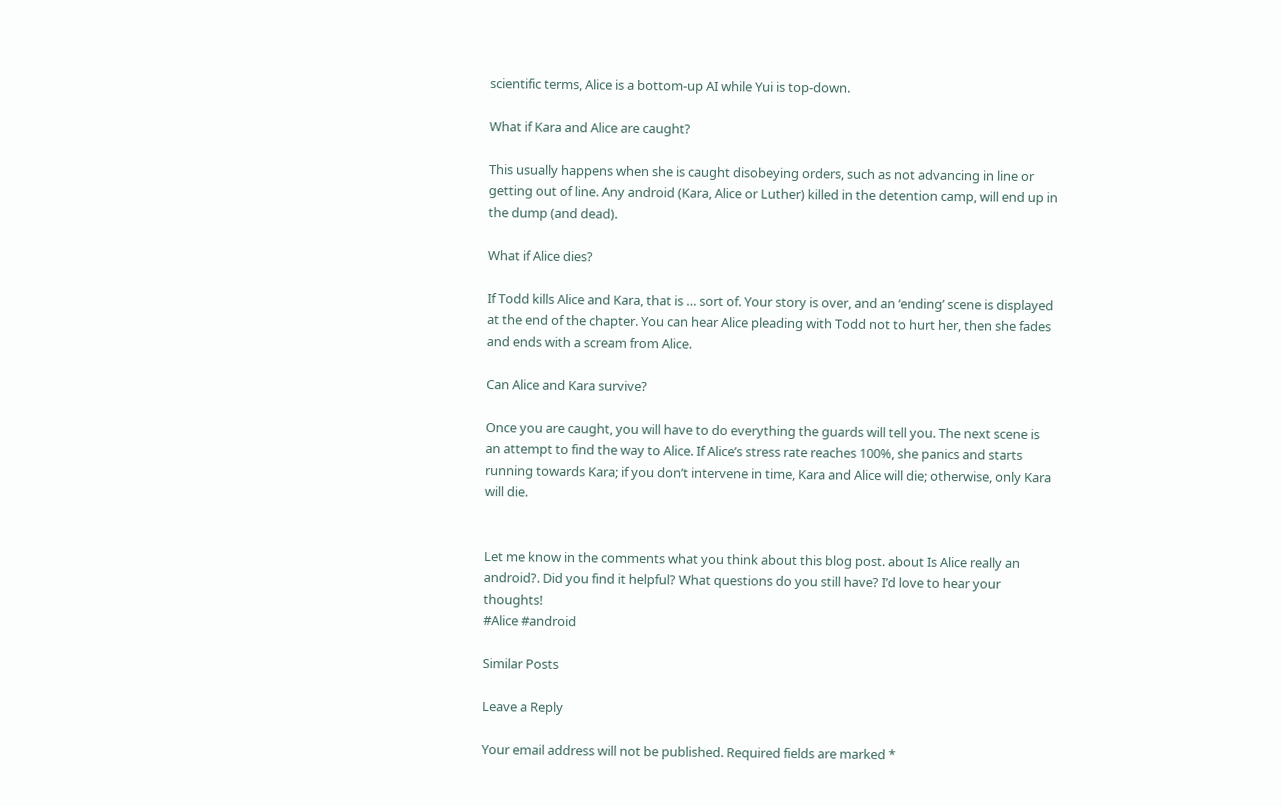scientific terms, Alice is a bottom-up AI while Yui is top-down.

What if Kara and Alice are caught?

This usually happens when she is caught disobeying orders, such as not advancing in line or getting out of line. Any android (Kara, Alice or Luther) killed in the detention camp, will end up in the dump (and dead).

What if Alice dies?

If Todd kills Alice and Kara, that is … sort of. Your story is over, and an ‘ending’ scene is displayed at the end of the chapter. You can hear Alice pleading with Todd not to hurt her, then she fades and ends with a scream from Alice.

Can Alice and Kara survive?

Once you are caught, you will have to do everything the guards will tell you. The next scene is an attempt to find the way to Alice. If Alice’s stress rate reaches 100%, she panics and starts running towards Kara; if you don’t intervene in time, Kara and Alice will die; otherwise, only Kara will die.


Let me know in the comments what you think about this blog post. about Is Alice really an android?. Did you find it helpful? What questions do you still have? I’d love to hear your thoughts!
#Alice #android

Similar Posts

Leave a Reply

Your email address will not be published. Required fields are marked *